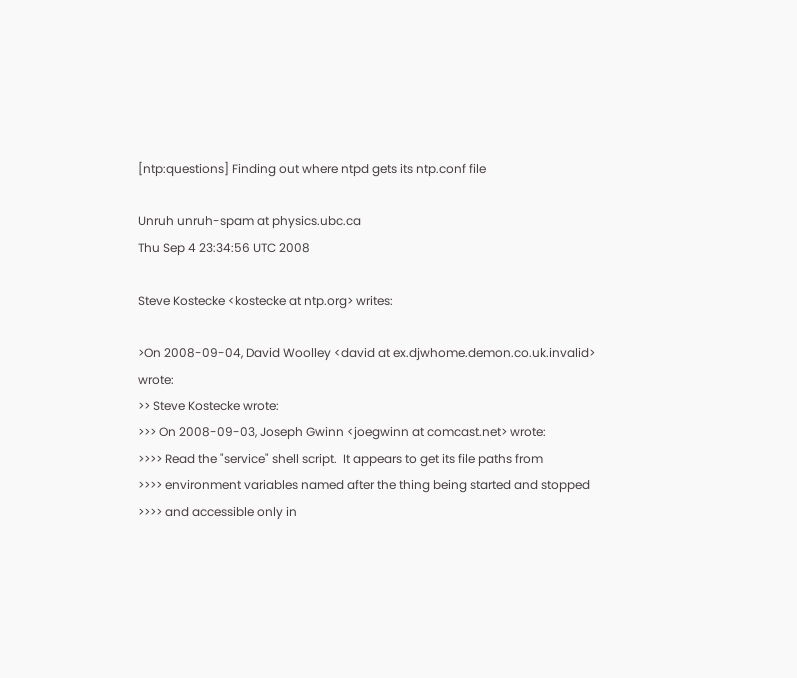[ntp:questions] Finding out where ntpd gets its ntp.conf file

Unruh unruh-spam at physics.ubc.ca
Thu Sep 4 23:34:56 UTC 2008

Steve Kostecke <kostecke at ntp.org> writes:

>On 2008-09-04, David Woolley <david at ex.djwhome.demon.co.uk.invalid> wrote:
>> Steve Kostecke wrote:
>>> On 2008-09-03, Joseph Gwinn <joegwinn at comcast.net> wrote:
>>>> Read the "service" shell script.  It appears to get its file paths from
>>>> environment variables named after the thing being started and stopped
>>>> and accessible only in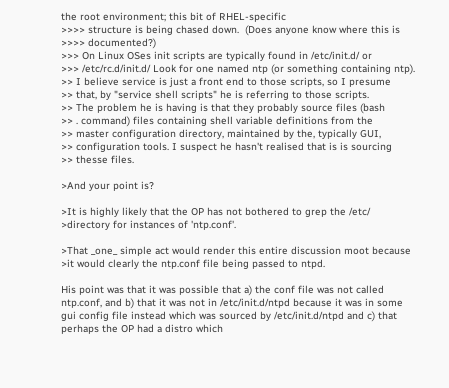the root environment; this bit of RHEL-specific
>>>> structure is being chased down.  (Does anyone know where this is
>>>> documented?)
>>> On Linux OSes init scripts are typically found in /etc/init.d/ or
>>> /etc/rc.d/init.d/ Look for one named ntp (or something containing ntp).
>> I believe service is just a front end to those scripts, so I presume
>> that, by "service shell scripts" he is referring to those scripts.
>> The problem he is having is that they probably source files (bash
>> . command) files containing shell variable definitions from the
>> master configuration directory, maintained by the, typically GUI,
>> configuration tools. I suspect he hasn't realised that is is sourcing
>> thesse files.

>And your point is?

>It is highly likely that the OP has not bothered to grep the /etc/
>directory for instances of 'ntp.conf'.

>That _one_ simple act would render this entire discussion moot because
>it would clearly the ntp.conf file being passed to ntpd.

His point was that it was possible that a) the conf file was not called
ntp.conf, and b) that it was not in /etc/init.d/ntpd because it was in some
gui config file instead which was sourced by /etc/init.d/ntpd and c) that
perhaps the OP had a distro which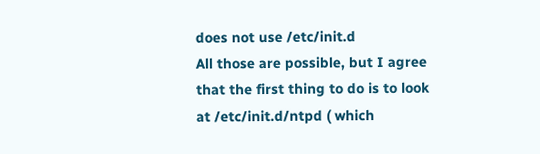does not use /etc/init.d
All those are possible, but I agree that the first thing to do is to look
at /etc/init.d/ntpd ( which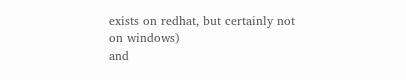exists on redhat, but certainly not on windows)
and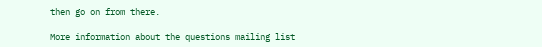then go on from there.

More information about the questions mailing list